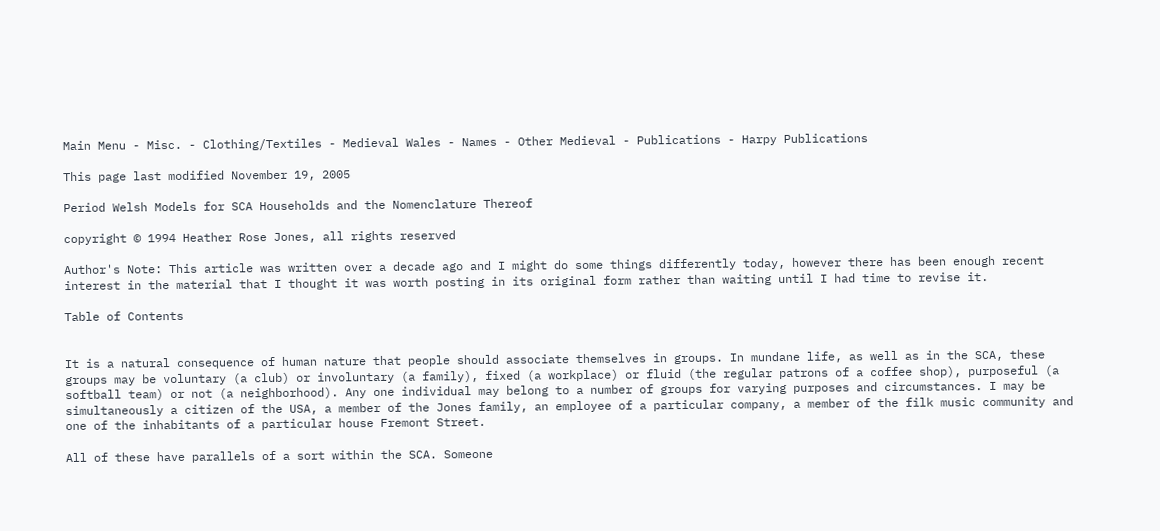Main Menu - Misc. - Clothing/Textiles - Medieval Wales - Names - Other Medieval - Publications - Harpy Publications

This page last modified November 19, 2005

Period Welsh Models for SCA Households and the Nomenclature Thereof

copyright © 1994 Heather Rose Jones, all rights reserved

Author's Note: This article was written over a decade ago and I might do some things differently today, however there has been enough recent interest in the material that I thought it was worth posting in its original form rather than waiting until I had time to revise it.

Table of Contents


It is a natural consequence of human nature that people should associate themselves in groups. In mundane life, as well as in the SCA, these groups may be voluntary (a club) or involuntary (a family), fixed (a workplace) or fluid (the regular patrons of a coffee shop), purposeful (a softball team) or not (a neighborhood). Any one individual may belong to a number of groups for varying purposes and circumstances. I may be simultaneously a citizen of the USA, a member of the Jones family, an employee of a particular company, a member of the filk music community and one of the inhabitants of a particular house Fremont Street.

All of these have parallels of a sort within the SCA. Someone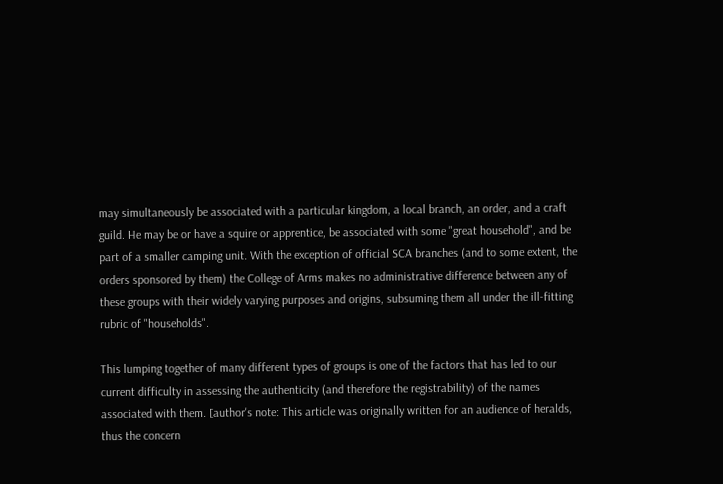may simultaneously be associated with a particular kingdom, a local branch, an order, and a craft guild. He may be or have a squire or apprentice, be associated with some "great household", and be part of a smaller camping unit. With the exception of official SCA branches (and to some extent, the orders sponsored by them) the College of Arms makes no administrative difference between any of these groups with their widely varying purposes and origins, subsuming them all under the ill-fitting rubric of "households".

This lumping together of many different types of groups is one of the factors that has led to our current difficulty in assessing the authenticity (and therefore the registrability) of the names associated with them. [author's note: This article was originally written for an audience of heralds, thus the concern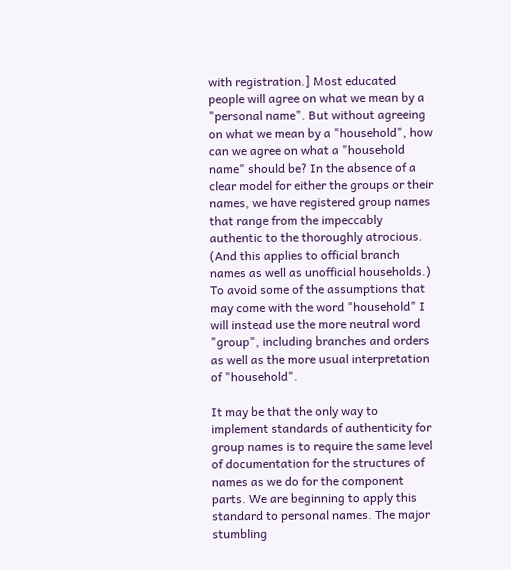with registration.] Most educated people will agree on what we mean by a "personal name". But without agreeing on what we mean by a "household", how can we agree on what a "household name" should be? In the absence of a clear model for either the groups or their names, we have registered group names that range from the impeccably authentic to the thoroughly atrocious. (And this applies to official branch names as well as unofficial households.) To avoid some of the assumptions that may come with the word "household" I will instead use the more neutral word "group", including branches and orders as well as the more usual interpretation of "household".

It may be that the only way to implement standards of authenticity for group names is to require the same level of documentation for the structures of names as we do for the component parts. We are beginning to apply this standard to personal names. The major stumbling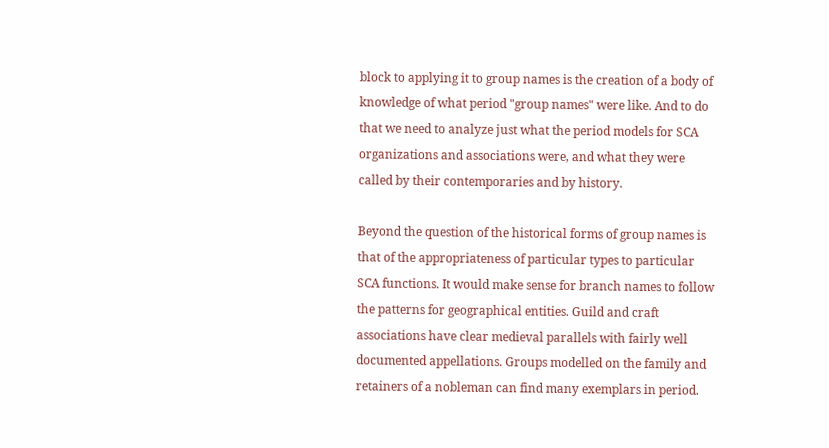block to applying it to group names is the creation of a body of knowledge of what period "group names" were like. And to do that we need to analyze just what the period models for SCA organizations and associations were, and what they were called by their contemporaries and by history.

Beyond the question of the historical forms of group names is that of the appropriateness of particular types to particular SCA functions. It would make sense for branch names to follow the patterns for geographical entities. Guild and craft associations have clear medieval parallels with fairly well documented appellations. Groups modelled on the family and retainers of a nobleman can find many exemplars in period.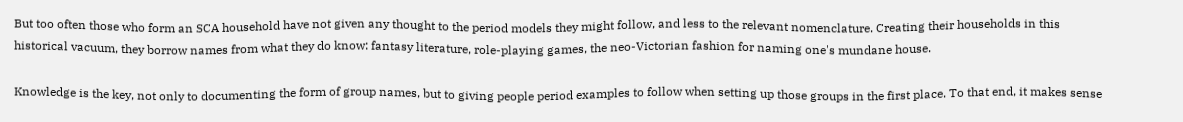But too often those who form an SCA household have not given any thought to the period models they might follow, and less to the relevant nomenclature. Creating their households in this historical vacuum, they borrow names from what they do know: fantasy literature, role-playing games, the neo-Victorian fashion for naming one's mundane house.

Knowledge is the key, not only to documenting the form of group names, but to giving people period examples to follow when setting up those groups in the first place. To that end, it makes sense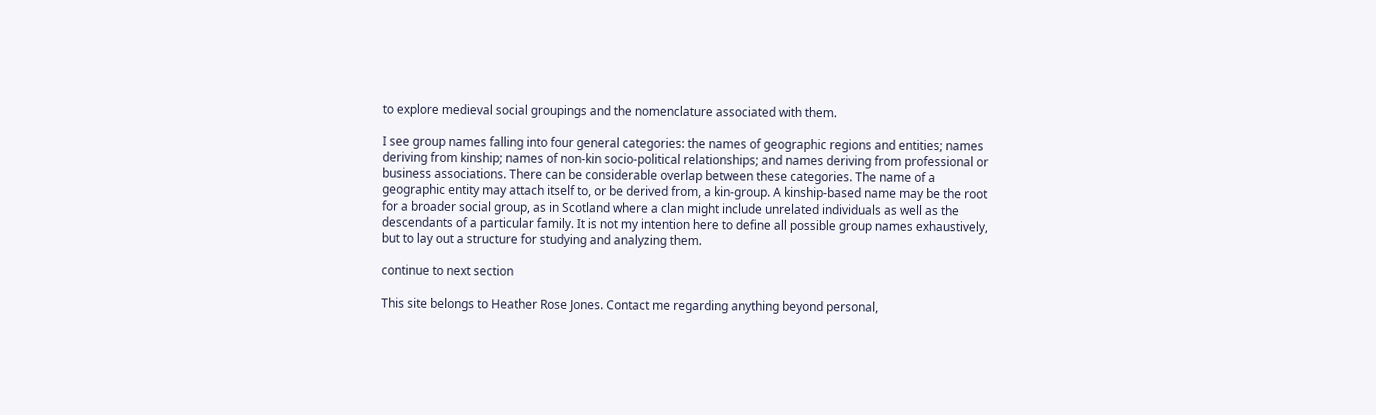to explore medieval social groupings and the nomenclature associated with them.

I see group names falling into four general categories: the names of geographic regions and entities; names deriving from kinship; names of non-kin socio-political relationships; and names deriving from professional or business associations. There can be considerable overlap between these categories. The name of a geographic entity may attach itself to, or be derived from, a kin-group. A kinship-based name may be the root for a broader social group, as in Scotland where a clan might include unrelated individuals as well as the descendants of a particular family. It is not my intention here to define all possible group names exhaustively, but to lay out a structure for studying and analyzing them.

continue to next section

This site belongs to Heather Rose Jones. Contact me regarding anything beyond personal,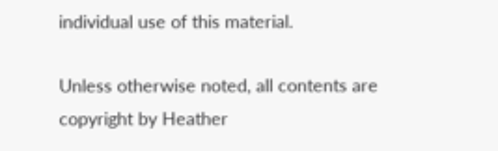individual use of this material.

Unless otherwise noted, all contents are copyright by Heather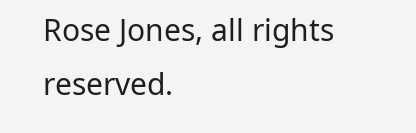Rose Jones, all rights reserved.